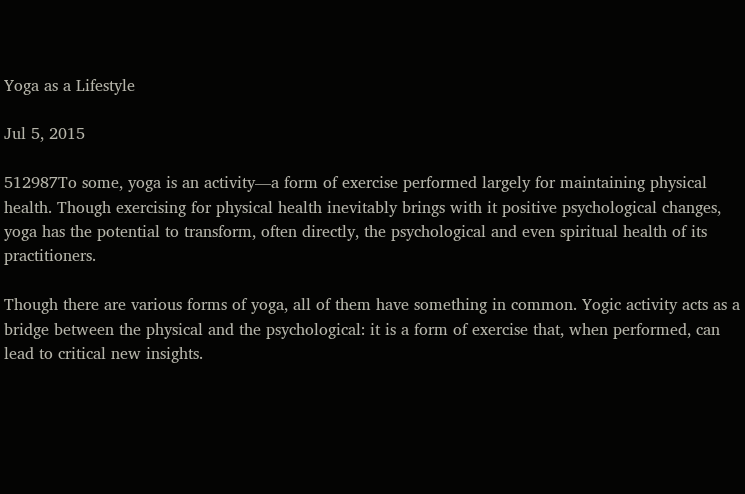Yoga as a Lifestyle

Jul 5, 2015

512987To some, yoga is an activity—a form of exercise performed largely for maintaining physical health. Though exercising for physical health inevitably brings with it positive psychological changes, yoga has the potential to transform, often directly, the psychological and even spiritual health of its practitioners.

Though there are various forms of yoga, all of them have something in common. Yogic activity acts as a bridge between the physical and the psychological: it is a form of exercise that, when performed, can lead to critical new insights.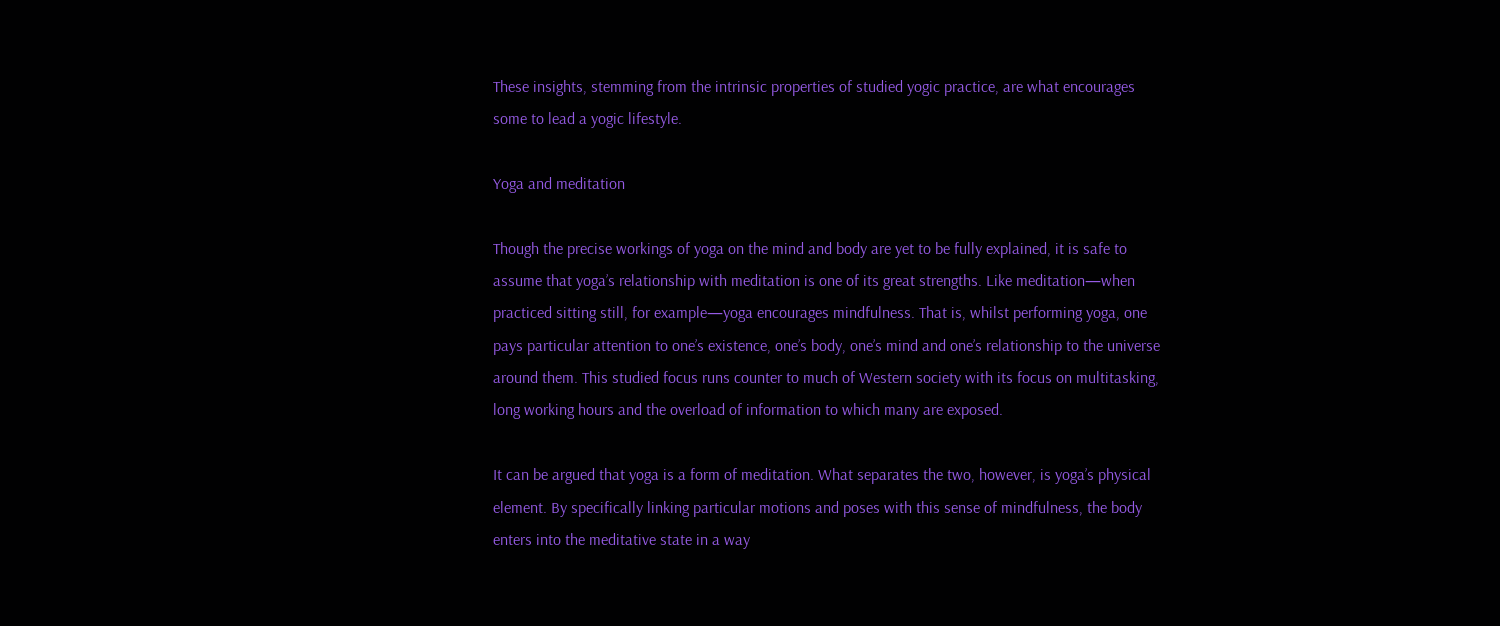These insights, stemming from the intrinsic properties of studied yogic practice, are what encourages some to lead a yogic lifestyle.

Yoga and meditation

Though the precise workings of yoga on the mind and body are yet to be fully explained, it is safe to assume that yoga’s relationship with meditation is one of its great strengths. Like meditation—when practiced sitting still, for example—yoga encourages mindfulness. That is, whilst performing yoga, one pays particular attention to one’s existence, one’s body, one’s mind and one’s relationship to the universe around them. This studied focus runs counter to much of Western society with its focus on multitasking, long working hours and the overload of information to which many are exposed.

It can be argued that yoga is a form of meditation. What separates the two, however, is yoga’s physical element. By specifically linking particular motions and poses with this sense of mindfulness, the body enters into the meditative state in a way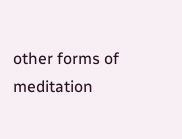other forms of meditation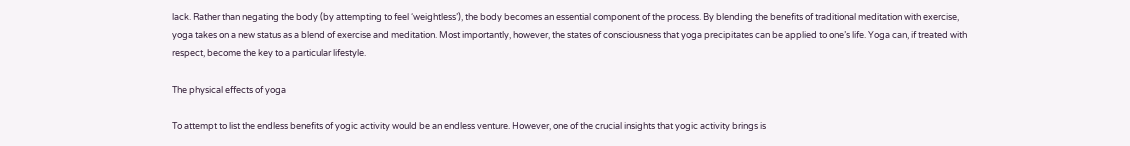lack. Rather than negating the body (by attempting to feel ‘weightless’), the body becomes an essential component of the process. By blending the benefits of traditional meditation with exercise, yoga takes on a new status as a blend of exercise and meditation. Most importantly, however, the states of consciousness that yoga precipitates can be applied to one’s life. Yoga can, if treated with respect, become the key to a particular lifestyle.

The physical effects of yoga

To attempt to list the endless benefits of yogic activity would be an endless venture. However, one of the crucial insights that yogic activity brings is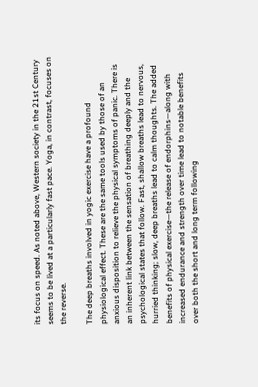its focus on speed. As noted above, Western society in the 21st Century seems to be lived at a particularly fast pace. Yoga, in contrast, focuses on the reverse.

The deep breaths involved in yogic exercise have a profound physiological effect. These are the same tools used by those of an anxious disposition to relieve the physical symptoms of panic. There is an inherent link between the sensation of breathing deeply and the psychological states that follow. Fast, shallow breaths lead to nervous, hurried thinking; slow, deep breaths lead to calm thoughts. The added benefits of physical exercise—the release of endorphins—along with increased endurance and strength over time lead to notable benefits over both the short and long term following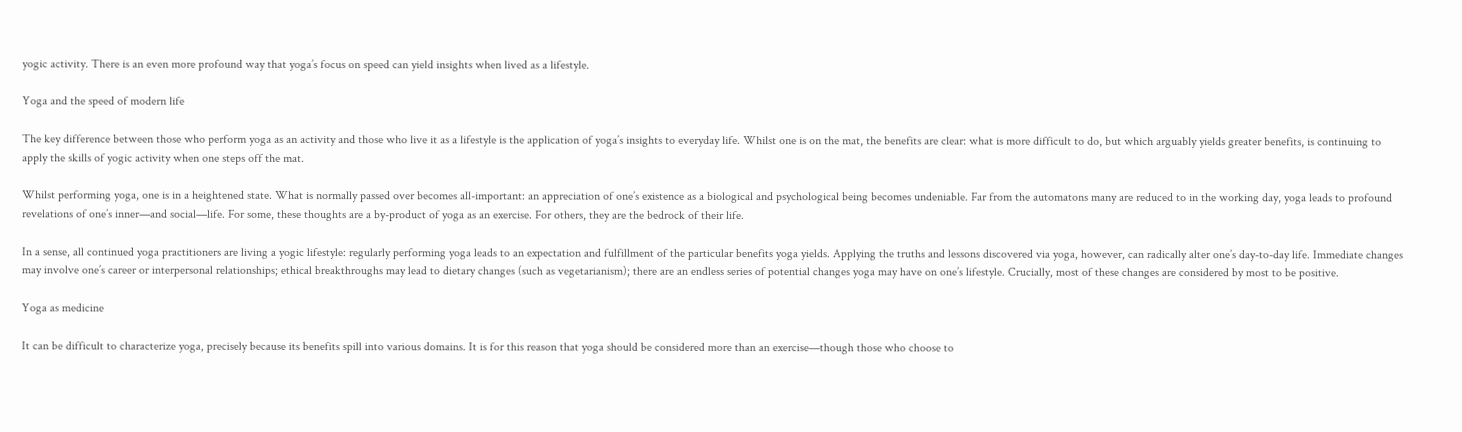yogic activity. There is an even more profound way that yoga’s focus on speed can yield insights when lived as a lifestyle.

Yoga and the speed of modern life

The key difference between those who perform yoga as an activity and those who live it as a lifestyle is the application of yoga’s insights to everyday life. Whilst one is on the mat, the benefits are clear: what is more difficult to do, but which arguably yields greater benefits, is continuing to apply the skills of yogic activity when one steps off the mat.

Whilst performing yoga, one is in a heightened state. What is normally passed over becomes all-important: an appreciation of one’s existence as a biological and psychological being becomes undeniable. Far from the automatons many are reduced to in the working day, yoga leads to profound revelations of one’s inner—and social—life. For some, these thoughts are a by-product of yoga as an exercise. For others, they are the bedrock of their life.

In a sense, all continued yoga practitioners are living a yogic lifestyle: regularly performing yoga leads to an expectation and fulfillment of the particular benefits yoga yields. Applying the truths and lessons discovered via yoga, however, can radically alter one’s day-to-day life. Immediate changes may involve one’s career or interpersonal relationships; ethical breakthroughs may lead to dietary changes (such as vegetarianism); there are an endless series of potential changes yoga may have on one’s lifestyle. Crucially, most of these changes are considered by most to be positive.

Yoga as medicine

It can be difficult to characterize yoga, precisely because its benefits spill into various domains. It is for this reason that yoga should be considered more than an exercise—though those who choose to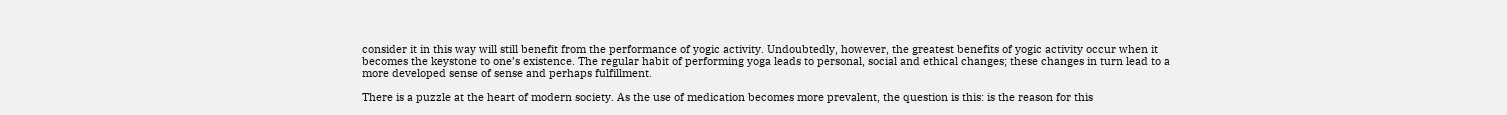consider it in this way will still benefit from the performance of yogic activity. Undoubtedly, however, the greatest benefits of yogic activity occur when it becomes the keystone to one’s existence. The regular habit of performing yoga leads to personal, social and ethical changes; these changes in turn lead to a more developed sense of sense and perhaps fulfillment.

There is a puzzle at the heart of modern society. As the use of medication becomes more prevalent, the question is this: is the reason for this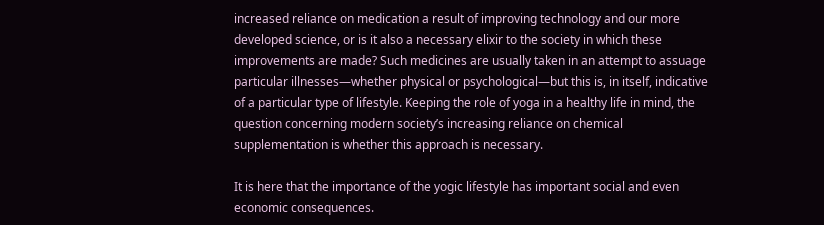increased reliance on medication a result of improving technology and our more developed science, or is it also a necessary elixir to the society in which these improvements are made? Such medicines are usually taken in an attempt to assuage particular illnesses—whether physical or psychological—but this is, in itself, indicative of a particular type of lifestyle. Keeping the role of yoga in a healthy life in mind, the question concerning modern society’s increasing reliance on chemical supplementation is whether this approach is necessary.

It is here that the importance of the yogic lifestyle has important social and even economic consequences.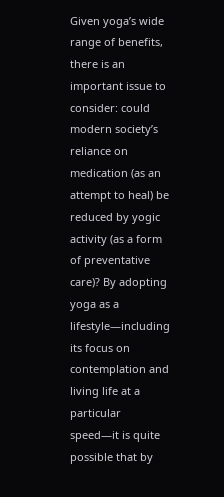Given yoga’s wide range of benefits, there is an important issue to consider: could modern society’s reliance on medication (as an attempt to heal) be reduced by yogic activity (as a form of preventative care)? By adopting yoga as a lifestyle—including its focus on contemplation and living life at a particular speed—it is quite possible that by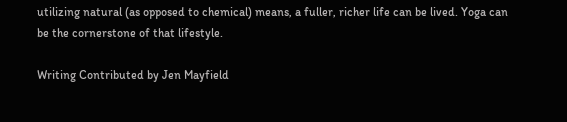utilizing natural (as opposed to chemical) means, a fuller, richer life can be lived. Yoga can be the cornerstone of that lifestyle.

Writing Contributed by Jen Mayfield